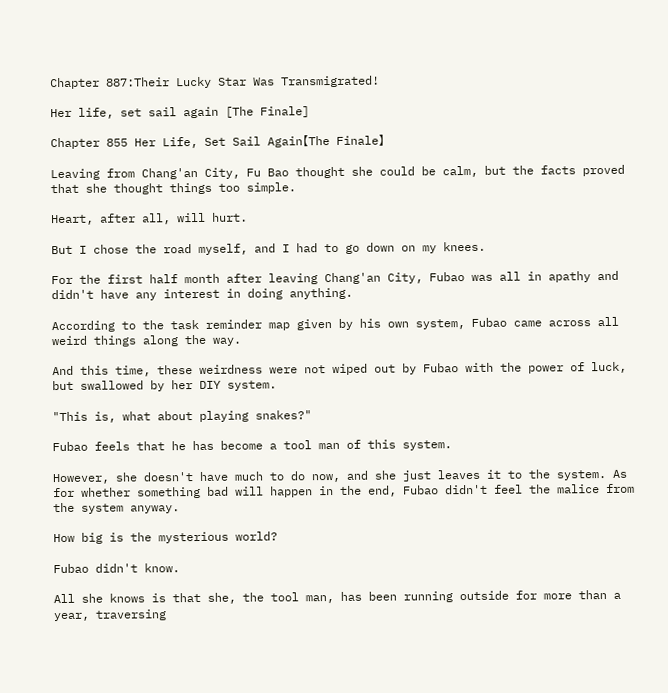Chapter 887:Their Lucky Star Was Transmigrated!

Her life, set sail again [The Finale]

Chapter 855 Her Life, Set Sail Again【The Finale】

Leaving from Chang'an City, Fu Bao thought she could be calm, but the facts proved that she thought things too simple.

Heart, after all, will hurt.

But I chose the road myself, and I had to go down on my knees.

For the first half month after leaving Chang'an City, Fubao was all in apathy and didn't have any interest in doing anything.

According to the task reminder map given by his own system, Fubao came across all weird things along the way.

And this time, these weirdness were not wiped out by Fubao with the power of luck, but swallowed by her DIY system.

"This is, what about playing snakes?"

Fubao feels that he has become a tool man of this system.

However, she doesn't have much to do now, and she just leaves it to the system. As for whether something bad will happen in the end, Fubao didn't feel the malice from the system anyway.

How big is the mysterious world?

Fubao didn't know.

All she knows is that she, the tool man, has been running outside for more than a year, traversing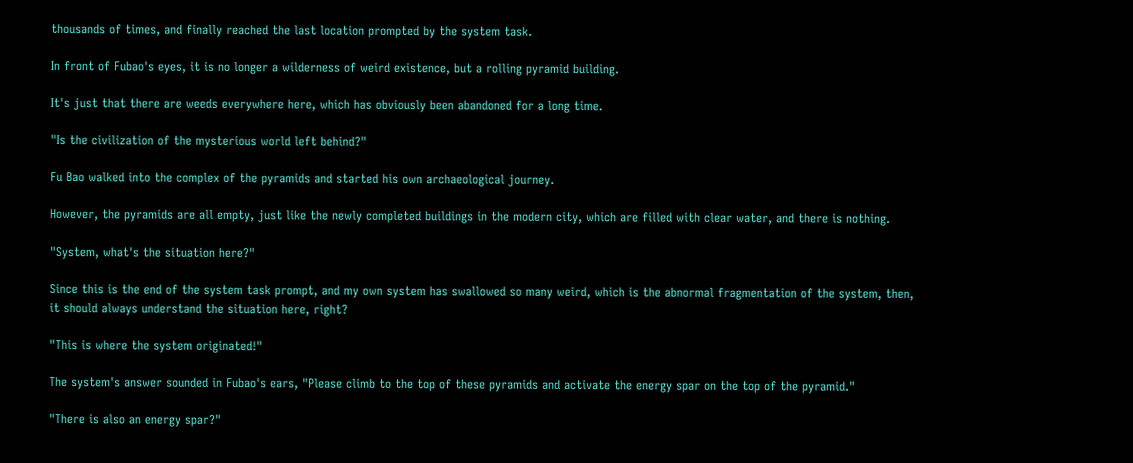thousands of times, and finally reached the last location prompted by the system task.

In front of Fubao's eyes, it is no longer a wilderness of weird existence, but a rolling pyramid building.

It's just that there are weeds everywhere here, which has obviously been abandoned for a long time.

"Is the civilization of the mysterious world left behind?"

Fu Bao walked into the complex of the pyramids and started his own archaeological journey.

However, the pyramids are all empty, just like the newly completed buildings in the modern city, which are filled with clear water, and there is nothing.

"System, what's the situation here?"

Since this is the end of the system task prompt, and my own system has swallowed so many weird, which is the abnormal fragmentation of the system, then, it should always understand the situation here, right?

"This is where the system originated!"

The system's answer sounded in Fubao's ears, "Please climb to the top of these pyramids and activate the energy spar on the top of the pyramid."

"There is also an energy spar?"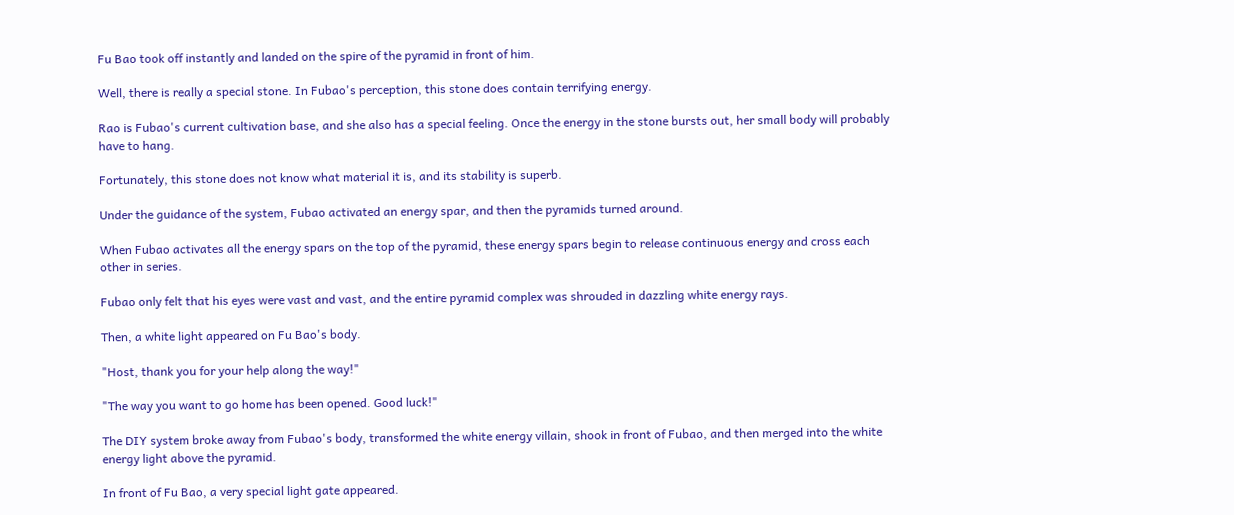Fu Bao took off instantly and landed on the spire of the pyramid in front of him.

Well, there is really a special stone. In Fubao's perception, this stone does contain terrifying energy.

Rao is Fubao's current cultivation base, and she also has a special feeling. Once the energy in the stone bursts out, her small body will probably have to hang.

Fortunately, this stone does not know what material it is, and its stability is superb.

Under the guidance of the system, Fubao activated an energy spar, and then the pyramids turned around.

When Fubao activates all the energy spars on the top of the pyramid, these energy spars begin to release continuous energy and cross each other in series.

Fubao only felt that his eyes were vast and vast, and the entire pyramid complex was shrouded in dazzling white energy rays.

Then, a white light appeared on Fu Bao's body.

"Host, thank you for your help along the way!"

"The way you want to go home has been opened. Good luck!"

The DIY system broke away from Fubao's body, transformed the white energy villain, shook in front of Fubao, and then merged into the white energy light above the pyramid.

In front of Fu Bao, a very special light gate appeared.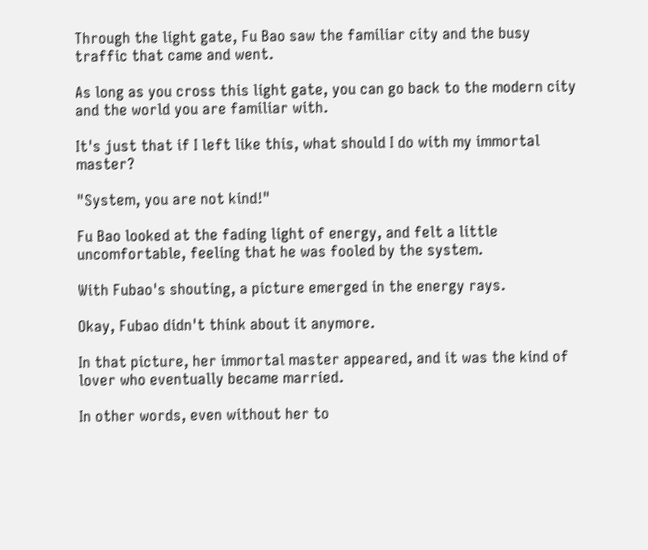Through the light gate, Fu Bao saw the familiar city and the busy traffic that came and went.

As long as you cross this light gate, you can go back to the modern city and the world you are familiar with.

It's just that if I left like this, what should I do with my immortal master?

"System, you are not kind!"

Fu Bao looked at the fading light of energy, and felt a little uncomfortable, feeling that he was fooled by the system.

With Fubao's shouting, a picture emerged in the energy rays.

Okay, Fubao didn't think about it anymore.

In that picture, her immortal master appeared, and it was the kind of lover who eventually became married.

In other words, even without her to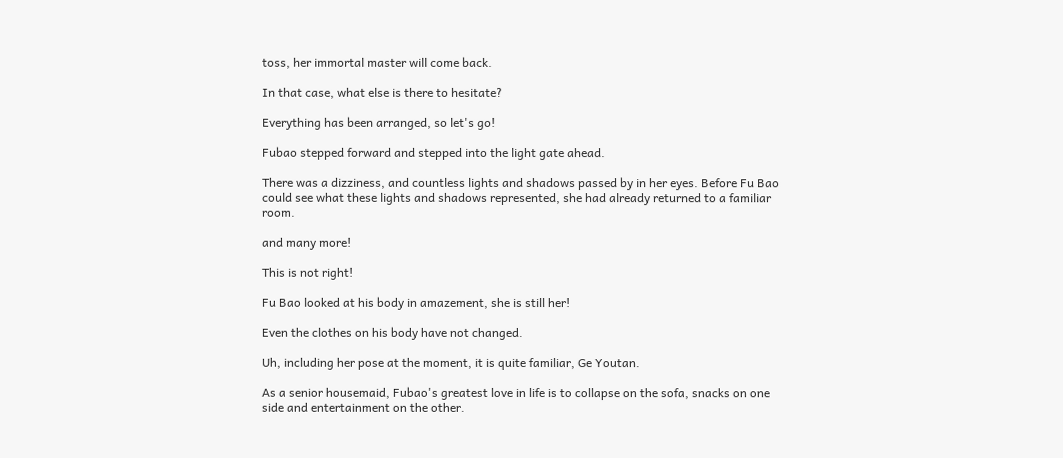toss, her immortal master will come back.

In that case, what else is there to hesitate?

Everything has been arranged, so let's go!

Fubao stepped forward and stepped into the light gate ahead.

There was a dizziness, and countless lights and shadows passed by in her eyes. Before Fu Bao could see what these lights and shadows represented, she had already returned to a familiar room.

and many more!

This is not right!

Fu Bao looked at his body in amazement, she is still her!

Even the clothes on his body have not changed.

Uh, including her pose at the moment, it is quite familiar, Ge Youtan.

As a senior housemaid, Fubao's greatest love in life is to collapse on the sofa, snacks on one side and entertainment on the other.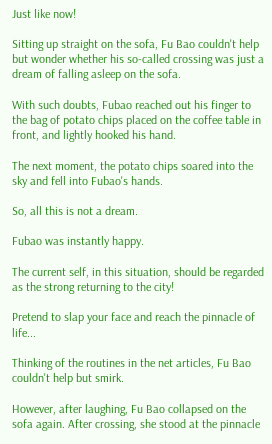Just like now!

Sitting up straight on the sofa, Fu Bao couldn't help but wonder whether his so-called crossing was just a dream of falling asleep on the sofa.

With such doubts, Fubao reached out his finger to the bag of potato chips placed on the coffee table in front, and lightly hooked his hand.

The next moment, the potato chips soared into the sky and fell into Fubao's hands.

So, all this is not a dream.

Fubao was instantly happy.

The current self, in this situation, should be regarded as the strong returning to the city!

Pretend to slap your face and reach the pinnacle of life...

Thinking of the routines in the net articles, Fu Bao couldn't help but smirk.

However, after laughing, Fu Bao collapsed on the sofa again. After crossing, she stood at the pinnacle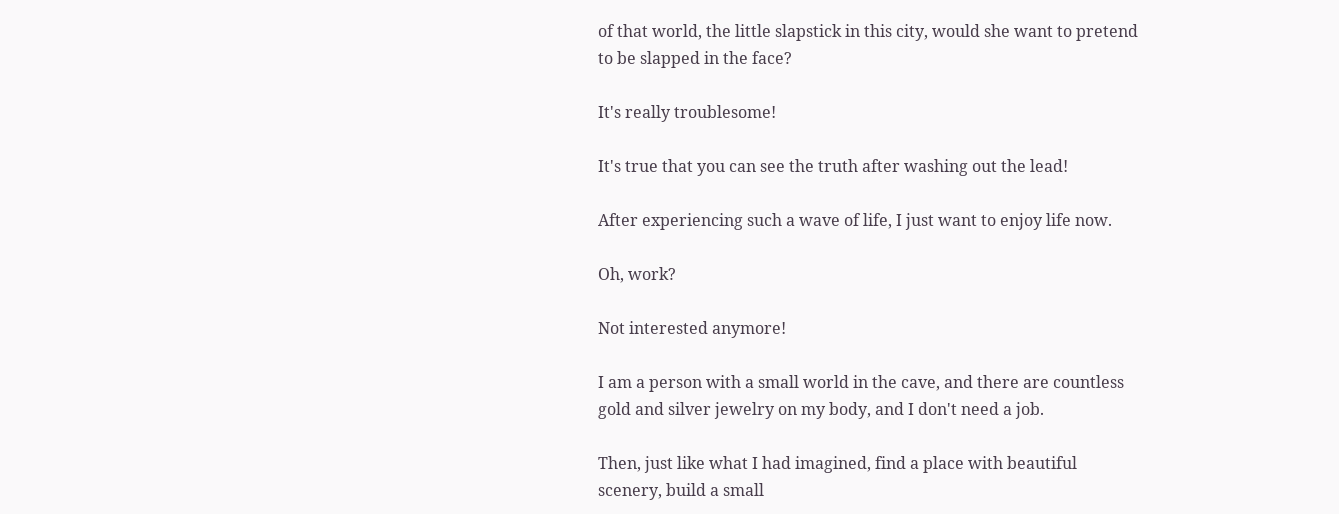of that world, the little slapstick in this city, would she want to pretend to be slapped in the face?

It's really troublesome!

It's true that you can see the truth after washing out the lead!

After experiencing such a wave of life, I just want to enjoy life now.

Oh, work?

Not interested anymore!

I am a person with a small world in the cave, and there are countless gold and silver jewelry on my body, and I don't need a job.

Then, just like what I had imagined, find a place with beautiful scenery, build a small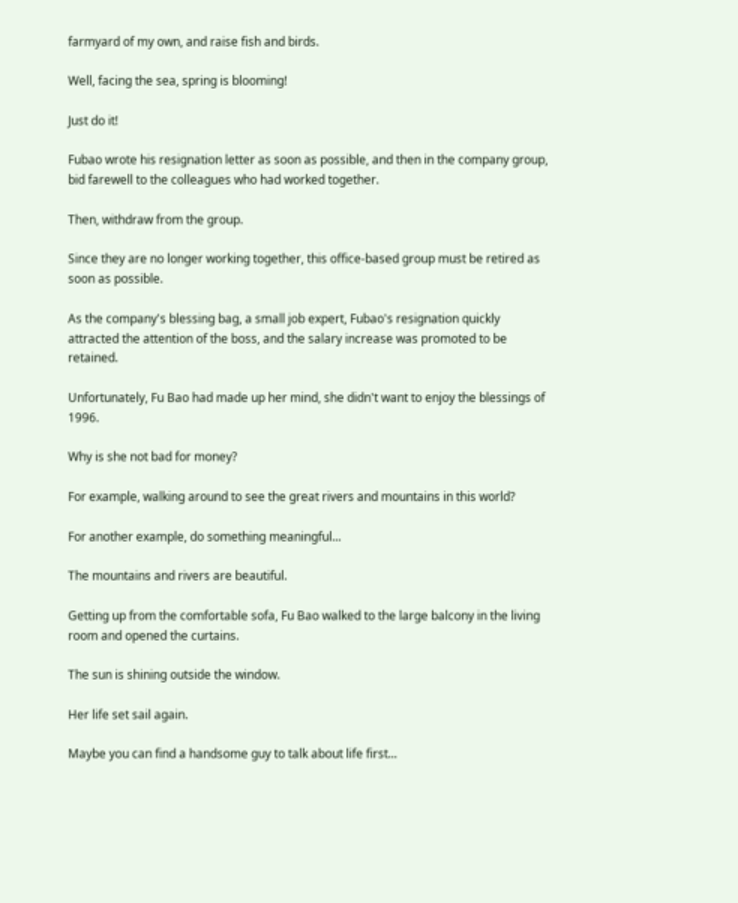farmyard of my own, and raise fish and birds.

Well, facing the sea, spring is blooming!

Just do it!

Fubao wrote his resignation letter as soon as possible, and then in the company group, bid farewell to the colleagues who had worked together.

Then, withdraw from the group.

Since they are no longer working together, this office-based group must be retired as soon as possible.

As the company's blessing bag, a small job expert, Fubao's resignation quickly attracted the attention of the boss, and the salary increase was promoted to be retained.

Unfortunately, Fu Bao had made up her mind, she didn't want to enjoy the blessings of 1996.

Why is she not bad for money?

For example, walking around to see the great rivers and mountains in this world?

For another example, do something meaningful...

The mountains and rivers are beautiful.

Getting up from the comfortable sofa, Fu Bao walked to the large balcony in the living room and opened the curtains.

The sun is shining outside the window.

Her life set sail again.

Maybe you can find a handsome guy to talk about life first...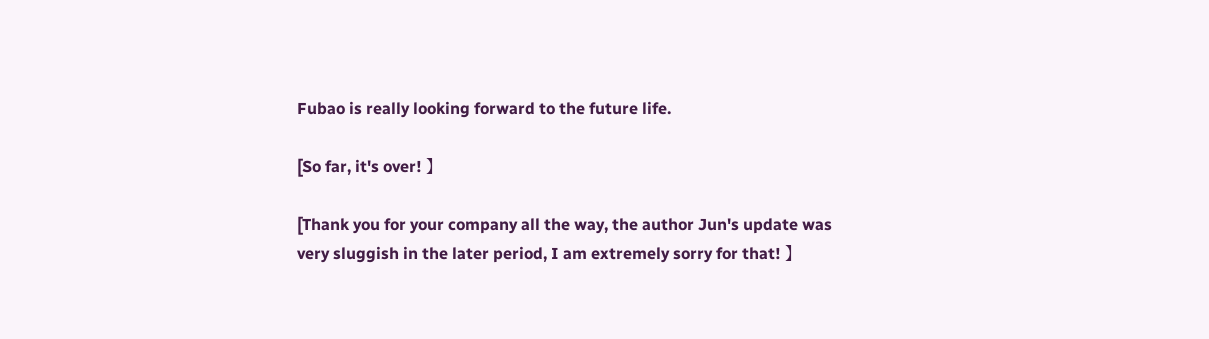Fubao is really looking forward to the future life.

[So far, it's over! 】

[Thank you for your company all the way, the author Jun's update was very sluggish in the later period, I am extremely sorry for that! 】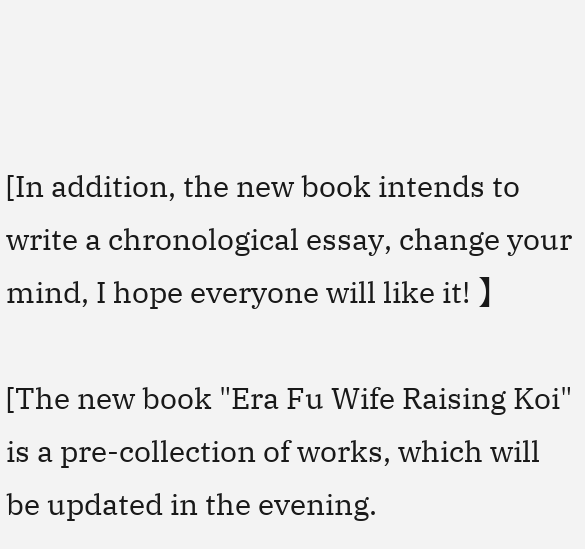[In addition, the new book intends to write a chronological essay, change your mind, I hope everyone will like it! 】

[The new book "Era Fu Wife Raising Koi" is a pre-collection of works, which will be updated in the evening.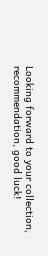Looking forward to your collection, recommendation, good luck!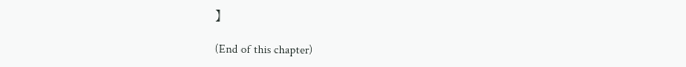】

(End of this chapter)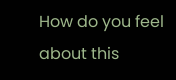How do you feel about this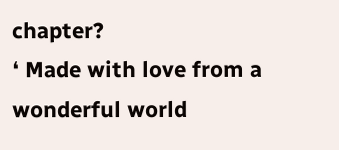chapter?
❛ Made with love from a wonderful world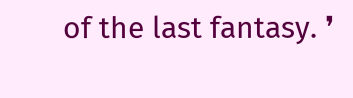of the last fantasy. ❜